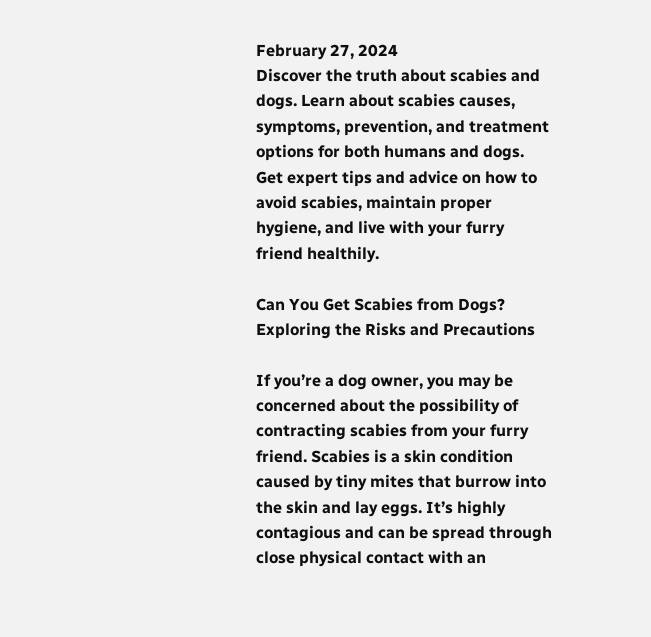February 27, 2024
Discover the truth about scabies and dogs. Learn about scabies causes, symptoms, prevention, and treatment options for both humans and dogs. Get expert tips and advice on how to avoid scabies, maintain proper hygiene, and live with your furry friend healthily.

Can You Get Scabies from Dogs? Exploring the Risks and Precautions

If you’re a dog owner, you may be concerned about the possibility of contracting scabies from your furry friend. Scabies is a skin condition caused by tiny mites that burrow into the skin and lay eggs. It’s highly contagious and can be spread through close physical contact with an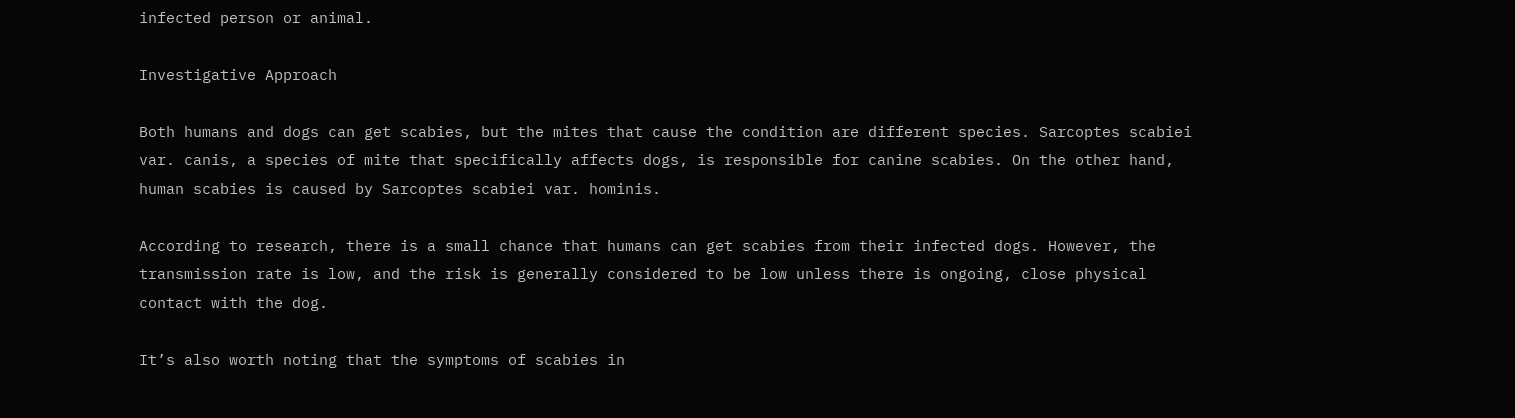infected person or animal.

Investigative Approach

Both humans and dogs can get scabies, but the mites that cause the condition are different species. Sarcoptes scabiei var. canis, a species of mite that specifically affects dogs, is responsible for canine scabies. On the other hand, human scabies is caused by Sarcoptes scabiei var. hominis.

According to research, there is a small chance that humans can get scabies from their infected dogs. However, the transmission rate is low, and the risk is generally considered to be low unless there is ongoing, close physical contact with the dog.

It’s also worth noting that the symptoms of scabies in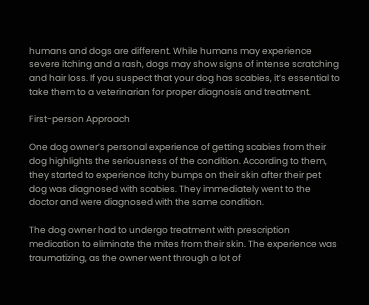humans and dogs are different. While humans may experience severe itching and a rash, dogs may show signs of intense scratching and hair loss. If you suspect that your dog has scabies, it’s essential to take them to a veterinarian for proper diagnosis and treatment.

First-person Approach

One dog owner’s personal experience of getting scabies from their dog highlights the seriousness of the condition. According to them, they started to experience itchy bumps on their skin after their pet dog was diagnosed with scabies. They immediately went to the doctor and were diagnosed with the same condition.

The dog owner had to undergo treatment with prescription medication to eliminate the mites from their skin. The experience was traumatizing, as the owner went through a lot of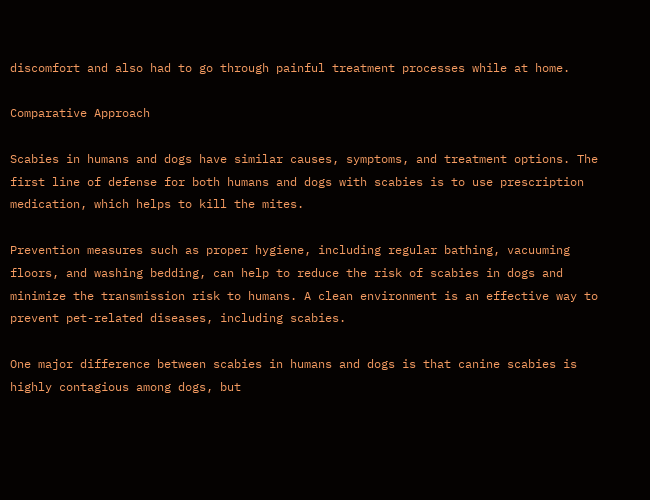discomfort and also had to go through painful treatment processes while at home.

Comparative Approach

Scabies in humans and dogs have similar causes, symptoms, and treatment options. The first line of defense for both humans and dogs with scabies is to use prescription medication, which helps to kill the mites.

Prevention measures such as proper hygiene, including regular bathing, vacuuming floors, and washing bedding, can help to reduce the risk of scabies in dogs and minimize the transmission risk to humans. A clean environment is an effective way to prevent pet-related diseases, including scabies.

One major difference between scabies in humans and dogs is that canine scabies is highly contagious among dogs, but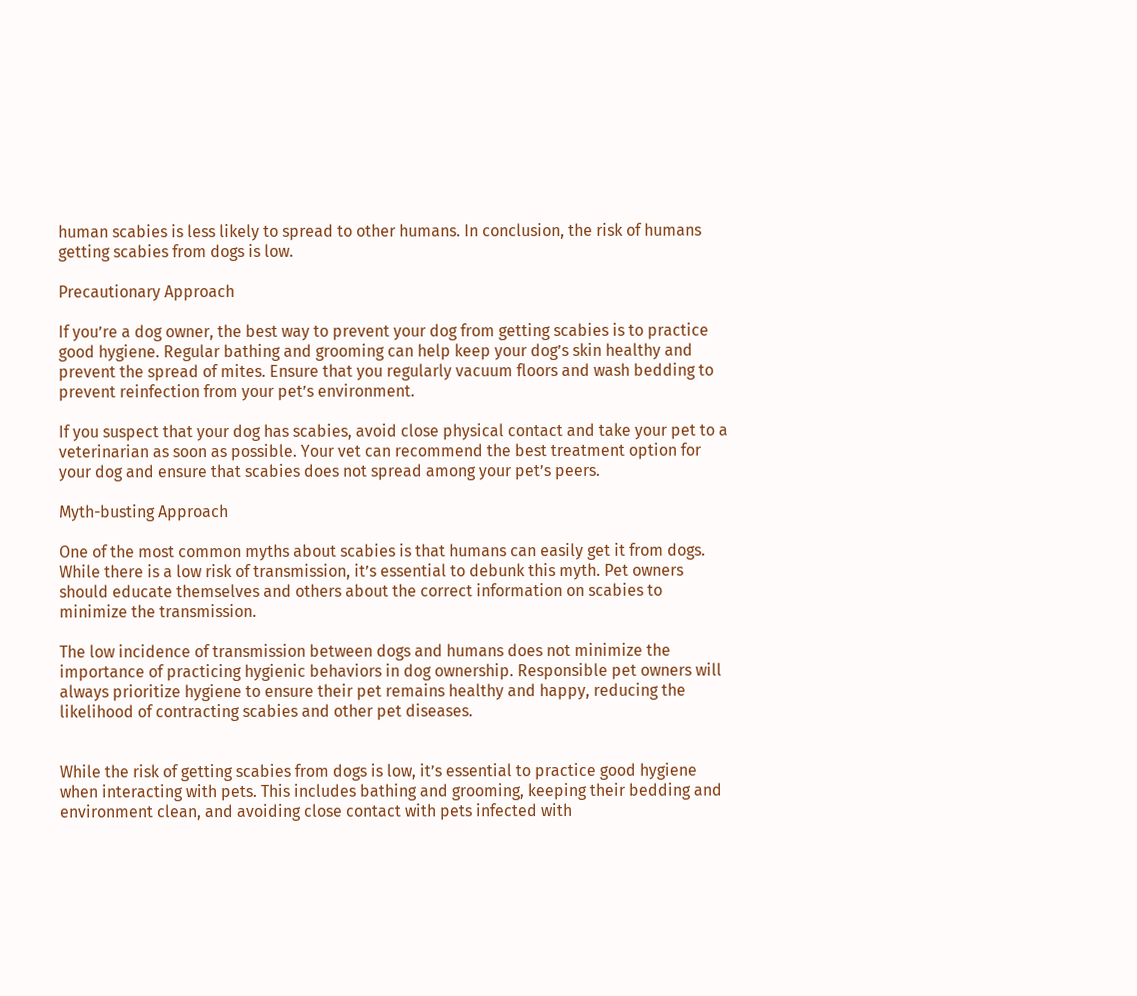human scabies is less likely to spread to other humans. In conclusion, the risk of humans getting scabies from dogs is low.

Precautionary Approach

If you’re a dog owner, the best way to prevent your dog from getting scabies is to practice good hygiene. Regular bathing and grooming can help keep your dog’s skin healthy and prevent the spread of mites. Ensure that you regularly vacuum floors and wash bedding to prevent reinfection from your pet’s environment.

If you suspect that your dog has scabies, avoid close physical contact and take your pet to a veterinarian as soon as possible. Your vet can recommend the best treatment option for your dog and ensure that scabies does not spread among your pet’s peers.

Myth-busting Approach

One of the most common myths about scabies is that humans can easily get it from dogs. While there is a low risk of transmission, it’s essential to debunk this myth. Pet owners should educate themselves and others about the correct information on scabies to minimize the transmission.

The low incidence of transmission between dogs and humans does not minimize the importance of practicing hygienic behaviors in dog ownership. Responsible pet owners will always prioritize hygiene to ensure their pet remains healthy and happy, reducing the likelihood of contracting scabies and other pet diseases.


While the risk of getting scabies from dogs is low, it’s essential to practice good hygiene when interacting with pets. This includes bathing and grooming, keeping their bedding and environment clean, and avoiding close contact with pets infected with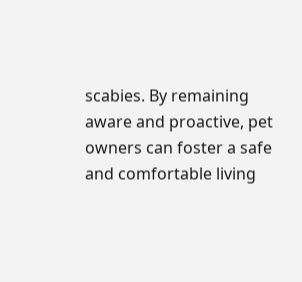scabies. By remaining aware and proactive, pet owners can foster a safe and comfortable living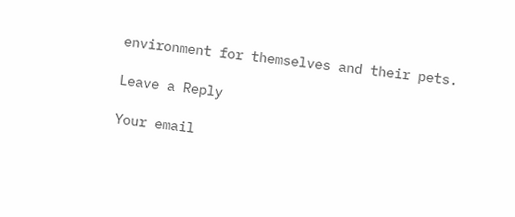environment for themselves and their pets.

Leave a Reply

Your email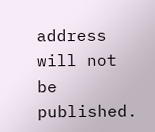address will not be published.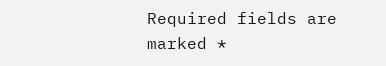Required fields are marked *